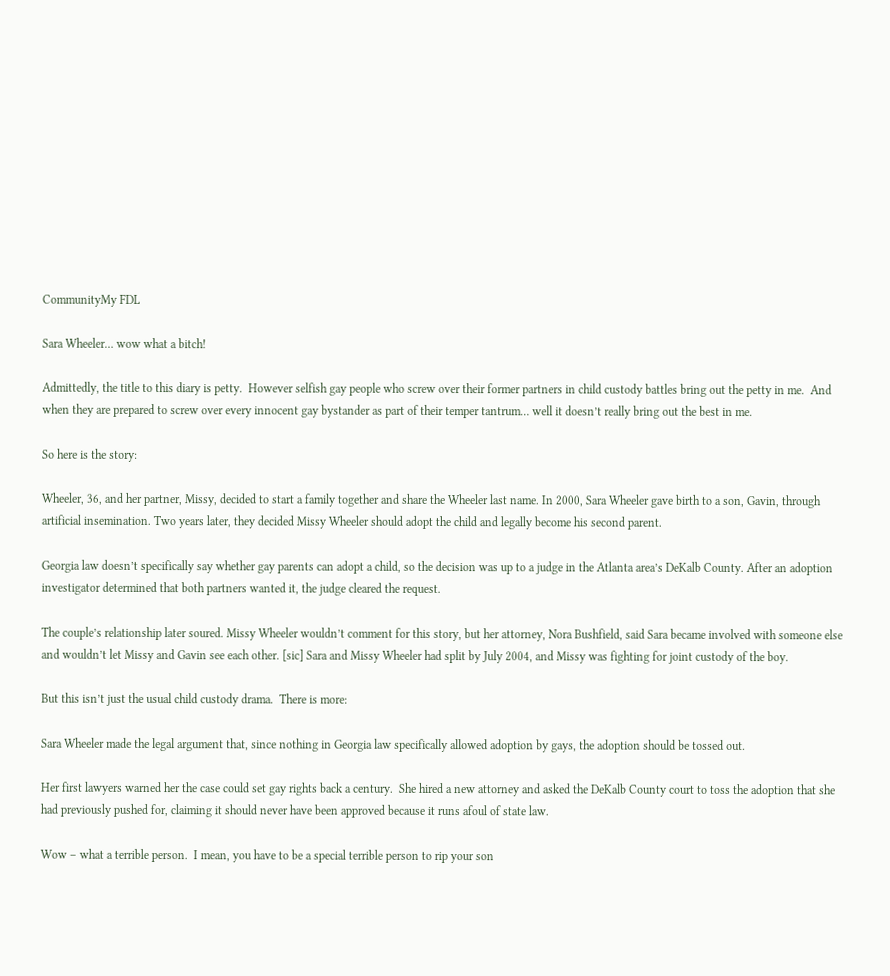CommunityMy FDL

Sara Wheeler… wow what a bitch!

Admittedly, the title to this diary is petty.  However selfish gay people who screw over their former partners in child custody battles bring out the petty in me.  And when they are prepared to screw over every innocent gay bystander as part of their temper tantrum… well it doesn’t really bring out the best in me.

So here is the story:

Wheeler, 36, and her partner, Missy, decided to start a family together and share the Wheeler last name. In 2000, Sara Wheeler gave birth to a son, Gavin, through artificial insemination. Two years later, they decided Missy Wheeler should adopt the child and legally become his second parent.

Georgia law doesn’t specifically say whether gay parents can adopt a child, so the decision was up to a judge in the Atlanta area’s DeKalb County. After an adoption investigator determined that both partners wanted it, the judge cleared the request.

The couple’s relationship later soured. Missy Wheeler wouldn’t comment for this story, but her attorney, Nora Bushfield, said Sara became involved with someone else and wouldn’t let Missy and Gavin see each other. [sic] Sara and Missy Wheeler had split by July 2004, and Missy was fighting for joint custody of the boy.

But this isn’t just the usual child custody drama.  There is more:

Sara Wheeler made the legal argument that, since nothing in Georgia law specifically allowed adoption by gays, the adoption should be tossed out.

Her first lawyers warned her the case could set gay rights back a century.  She hired a new attorney and asked the DeKalb County court to toss the adoption that she had previously pushed for, claiming it should never have been approved because it runs afoul of state law.

Wow – what a terrible person.  I mean, you have to be a special terrible person to rip your son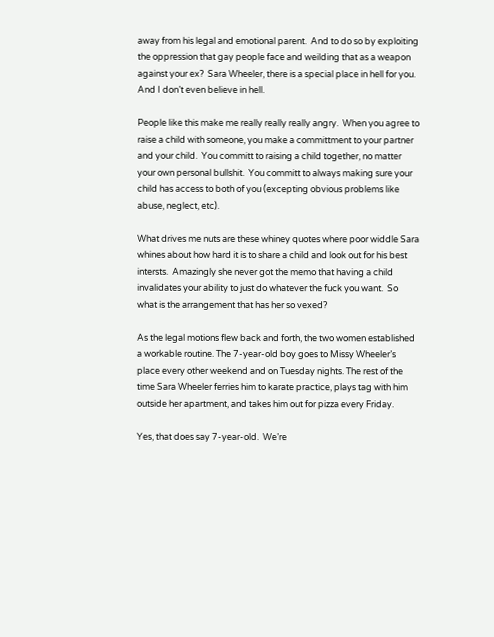away from his legal and emotional parent.  And to do so by exploiting the oppression that gay people face and weilding that as a weapon against your ex?  Sara Wheeler, there is a special place in hell for you.  And I don’t even believe in hell.

People like this make me really really really angry.  When you agree to raise a child with someone, you make a committment to your partner and your child.  You committ to raising a child together, no matter your own personal bullshit.  You committ to always making sure your child has access to both of you (excepting obvious problems like abuse, neglect, etc).

What drives me nuts are these whiney quotes where poor widdle Sara whines about how hard it is to share a child and look out for his best intersts.  Amazingly she never got the memo that having a child invalidates your ability to just do whatever the fuck you want.  So what is the arrangement that has her so vexed?

As the legal motions flew back and forth, the two women established a workable routine. The 7-year-old boy goes to Missy Wheeler’s place every other weekend and on Tuesday nights. The rest of the time Sara Wheeler ferries him to karate practice, plays tag with him outside her apartment, and takes him out for pizza every Friday.

Yes, that does say 7-year-old.  We’re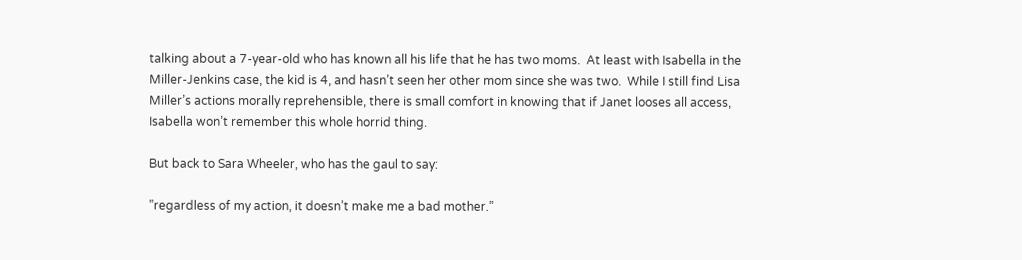talking about a 7-year-old who has known all his life that he has two moms.  At least with Isabella in the Miller-Jenkins case, the kid is 4, and hasn’t seen her other mom since she was two.  While I still find Lisa Miller’s actions morally reprehensible, there is small comfort in knowing that if Janet looses all access, Isabella won’t remember this whole horrid thing.

But back to Sara Wheeler, who has the gaul to say:

”regardless of my action, it doesn’t make me a bad mother.”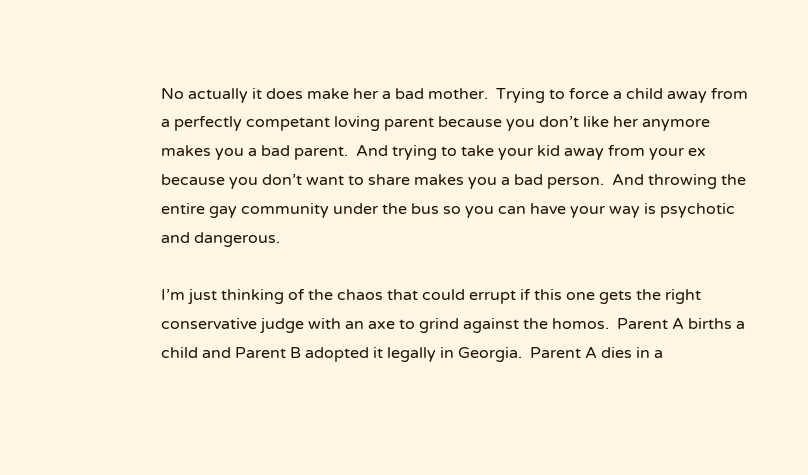No actually it does make her a bad mother.  Trying to force a child away from a perfectly competant loving parent because you don’t like her anymore makes you a bad parent.  And trying to take your kid away from your ex because you don’t want to share makes you a bad person.  And throwing the entire gay community under the bus so you can have your way is psychotic and dangerous.

I’m just thinking of the chaos that could errupt if this one gets the right conservative judge with an axe to grind against the homos.  Parent A births a child and Parent B adopted it legally in Georgia.  Parent A dies in a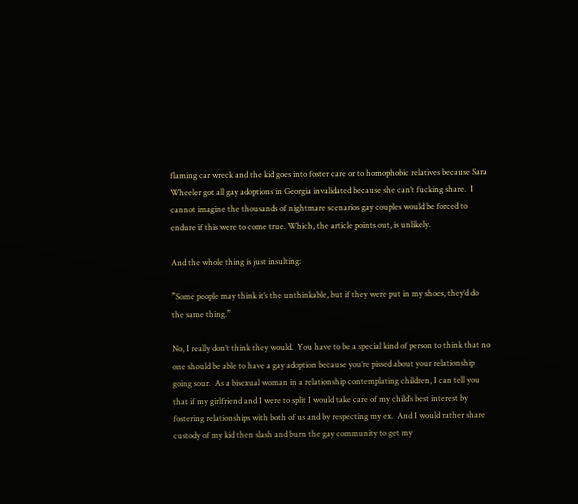flaming car wreck and the kid goes into foster care or to homophobic relatives because Sara Wheeler got all gay adoptions in Georgia invalidated because she can’t fucking share.  I cannot imagine the thousands of nightmare scenarios gay couples would be forced to endure if this were to come true. Which, the article points out, is unlikely.

And the whole thing is just insulting:

”Some people may think it’s the unthinkable, but if they were put in my shoes, they’d do the same thing.”

No, I really don’t think they would.  You have to be a special kind of person to think that no one should be able to have a gay adoption because you’re pissed about your relationship going sour.  As a bisexual woman in a relationship contemplating children, I can tell you that if my girlfriend and I were to split I would take care of my child’s best interest by fostering relationships with both of us and by respecting my ex.  And I would rather share custody of my kid then slash and burn the gay community to get my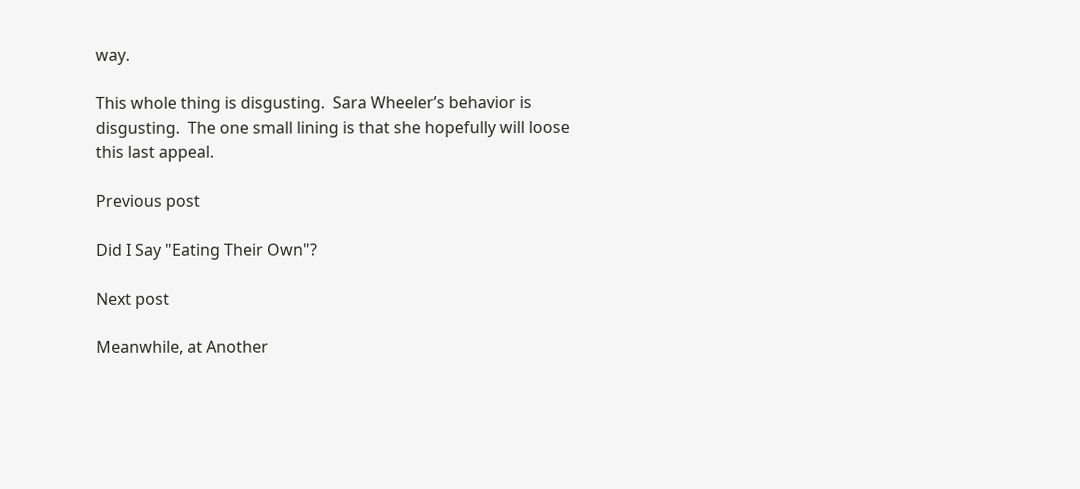way.

This whole thing is disgusting.  Sara Wheeler’s behavior is disgusting.  The one small lining is that she hopefully will loose this last appeal.

Previous post

Did I Say "Eating Their Own"?

Next post

Meanwhile, at Another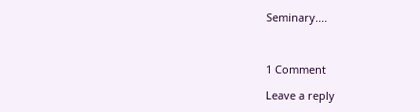Seminary....



1 Comment

Leave a reply